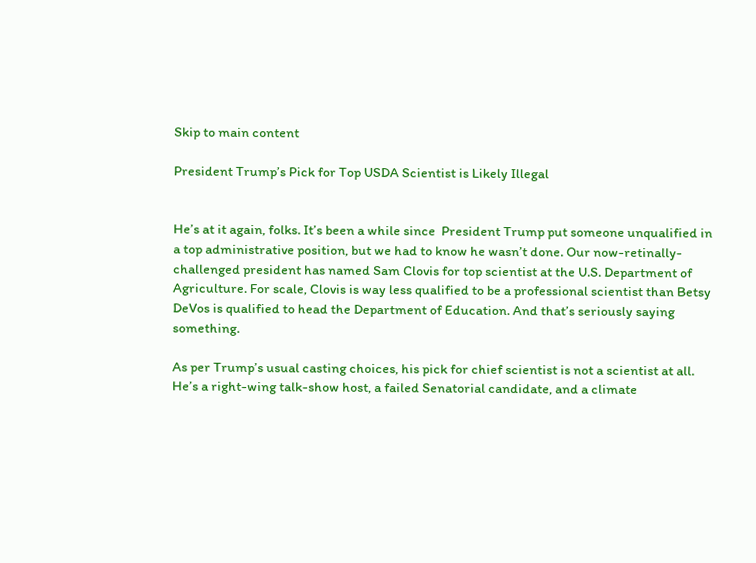Skip to main content

President Trump’s Pick for Top USDA Scientist is Likely Illegal


He’s at it again, folks. It’s been a while since  President Trump put someone unqualified in a top administrative position, but we had to know he wasn’t done. Our now-retinally-challenged president has named Sam Clovis for top scientist at the U.S. Department of Agriculture. For scale, Clovis is way less qualified to be a professional scientist than Betsy DeVos is qualified to head the Department of Education. And that’s seriously saying something.

As per Trump’s usual casting choices, his pick for chief scientist is not a scientist at all. He’s a right-wing talk-show host, a failed Senatorial candidate, and a climate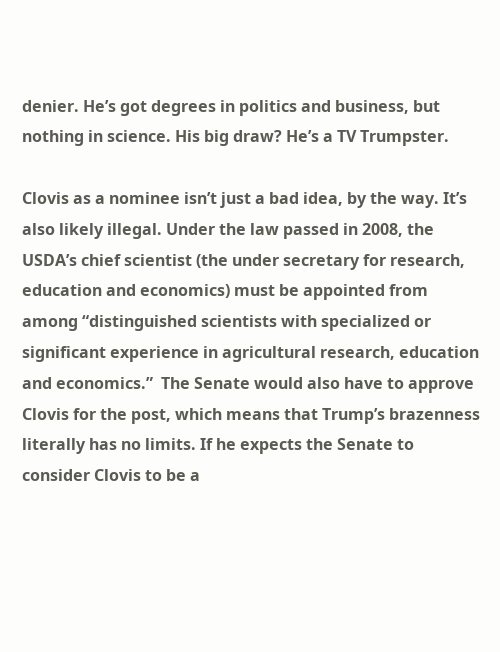denier. He’s got degrees in politics and business, but nothing in science. His big draw? He’s a TV Trumpster.

Clovis as a nominee isn’t just a bad idea, by the way. It’s also likely illegal. Under the law passed in 2008, the USDA’s chief scientist (the under secretary for research, education and economics) must be appointed from among “distinguished scientists with specialized or significant experience in agricultural research, education and economics.”  The Senate would also have to approve Clovis for the post, which means that Trump’s brazenness literally has no limits. If he expects the Senate to consider Clovis to be a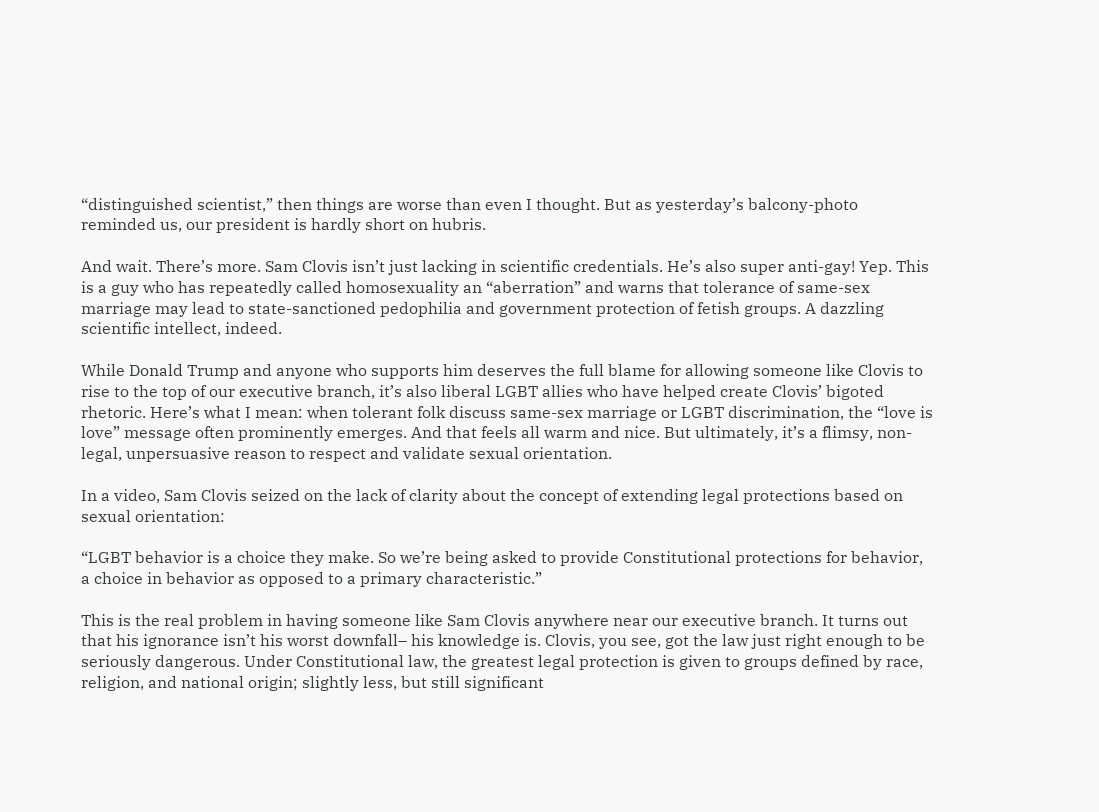“distinguished scientist,” then things are worse than even I thought. But as yesterday’s balcony-photo reminded us, our president is hardly short on hubris.

And wait. There’s more. Sam Clovis isn’t just lacking in scientific credentials. He’s also super anti-gay! Yep. This is a guy who has repeatedly called homosexuality an “aberration” and warns that tolerance of same-sex marriage may lead to state-sanctioned pedophilia and government protection of fetish groups. A dazzling scientific intellect, indeed.

While Donald Trump and anyone who supports him deserves the full blame for allowing someone like Clovis to rise to the top of our executive branch, it’s also liberal LGBT allies who have helped create Clovis’ bigoted rhetoric. Here’s what I mean: when tolerant folk discuss same-sex marriage or LGBT discrimination, the “love is love” message often prominently emerges. And that feels all warm and nice. But ultimately, it’s a flimsy, non-legal, unpersuasive reason to respect and validate sexual orientation.

In a video, Sam Clovis seized on the lack of clarity about the concept of extending legal protections based on sexual orientation:

“LGBT behavior is a choice they make. So we’re being asked to provide Constitutional protections for behavior, a choice in behavior as opposed to a primary characteristic.”

This is the real problem in having someone like Sam Clovis anywhere near our executive branch. It turns out that his ignorance isn’t his worst downfall– his knowledge is. Clovis, you see, got the law just right enough to be seriously dangerous. Under Constitutional law, the greatest legal protection is given to groups defined by race, religion, and national origin; slightly less, but still significant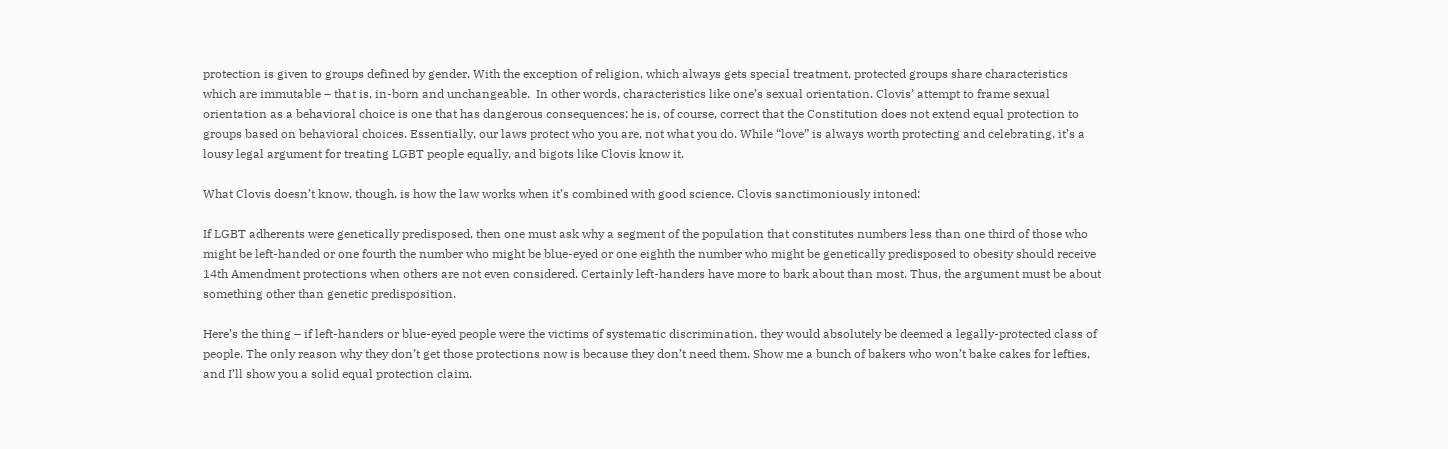protection is given to groups defined by gender. With the exception of religion, which always gets special treatment, protected groups share characteristics which are immutable – that is, in-born and unchangeable.  In other words, characteristics like one’s sexual orientation. Clovis’ attempt to frame sexual orientation as a behavioral choice is one that has dangerous consequences; he is, of course, correct that the Constitution does not extend equal protection to groups based on behavioral choices. Essentially, our laws protect who you are, not what you do. While “love” is always worth protecting and celebrating, it’s a lousy legal argument for treating LGBT people equally, and bigots like Clovis know it.

What Clovis doesn’t know, though, is how the law works when it’s combined with good science. Clovis sanctimoniously intoned:

If LGBT adherents were genetically predisposed, then one must ask why a segment of the population that constitutes numbers less than one third of those who might be left-handed or one fourth the number who might be blue-eyed or one eighth the number who might be genetically predisposed to obesity should receive 14th Amendment protections when others are not even considered. Certainly left-handers have more to bark about than most. Thus, the argument must be about something other than genetic predisposition.

Here’s the thing – if left-handers or blue-eyed people were the victims of systematic discrimination, they would absolutely be deemed a legally-protected class of people. The only reason why they don’t get those protections now is because they don’t need them. Show me a bunch of bakers who won’t bake cakes for lefties, and I’ll show you a solid equal protection claim.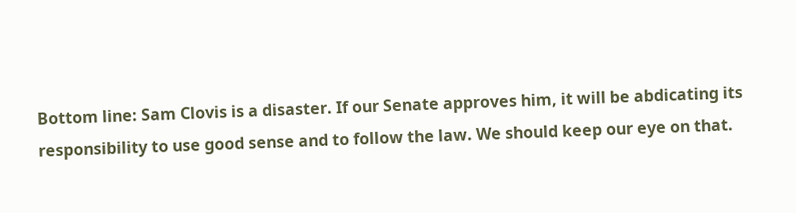Bottom line: Sam Clovis is a disaster. If our Senate approves him, it will be abdicating its responsibility to use good sense and to follow the law. We should keep our eye on that.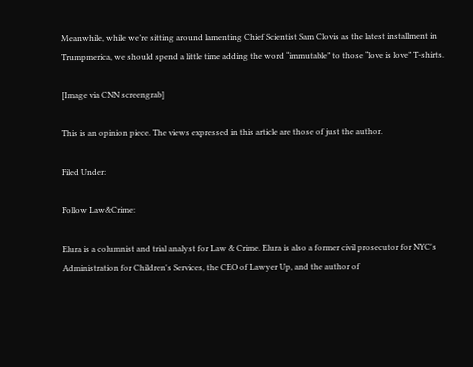Meanwhile, while we’re sitting around lamenting Chief Scientist Sam Clovis as the latest installment in Trumpmerica, we should spend a little time adding the word “immutable” to those “love is love” T-shirts.

[Image via CNN screengrab]

This is an opinion piece. The views expressed in this article are those of just the author.

Filed Under:

Follow Law&Crime:

Elura is a columnist and trial analyst for Law & Crime. Elura is also a former civil prosecutor for NYC's Administration for Children's Services, the CEO of Lawyer Up, and the author of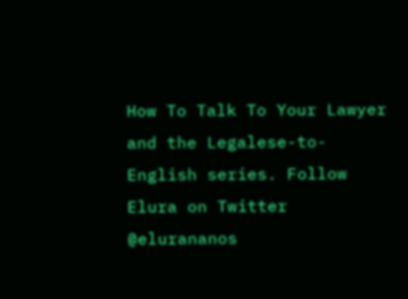How To Talk To Your Lawyer and the Legalese-to-English series. Follow Elura on Twitter @elurananos